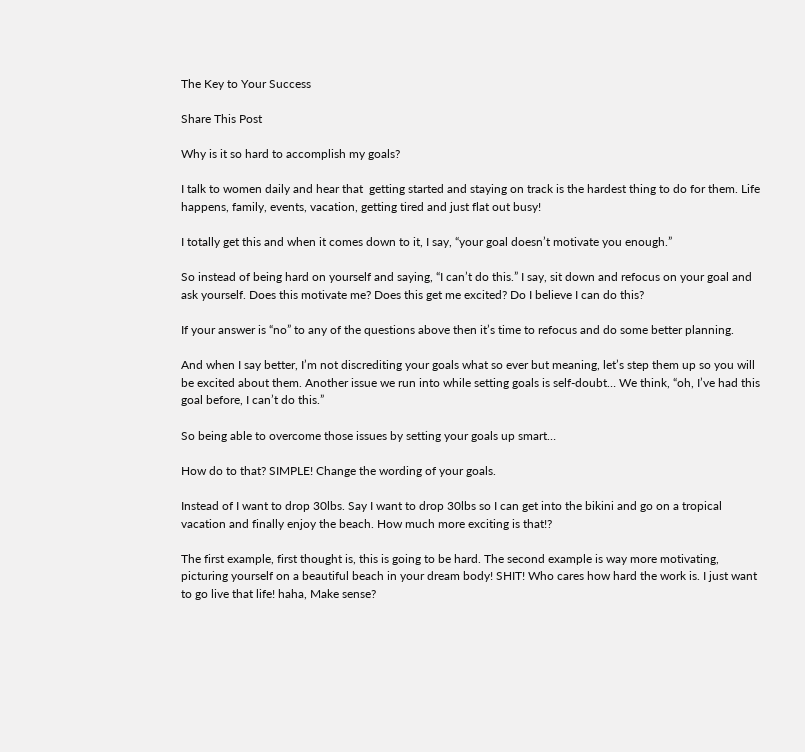The Key to Your Success

Share This Post

Why is it so hard to accomplish my goals?

I talk to women daily and hear that  getting started and staying on track is the hardest thing to do for them. Life happens, family, events, vacation, getting tired and just flat out busy!

I totally get this and when it comes down to it, I say, “your goal doesn’t motivate you enough.”

So instead of being hard on yourself and saying, “I can’t do this.” I say, sit down and refocus on your goal and ask yourself. Does this motivate me? Does this get me excited? Do I believe I can do this?

If your answer is “no” to any of the questions above then it’s time to refocus and do some better planning.

And when I say better, I’m not discrediting your goals what so ever but meaning, let’s step them up so you will be excited about them. Another issue we run into while setting goals is self-doubt… We think, “oh, I’ve had this goal before, I can’t do this.”

So being able to overcome those issues by setting your goals up smart…

How do to that? SIMPLE! Change the wording of your goals.

Instead of I want to drop 30lbs. Say I want to drop 30lbs so I can get into the bikini and go on a tropical vacation and finally enjoy the beach. How much more exciting is that!?

The first example, first thought is, this is going to be hard. The second example is way more motivating, picturing yourself on a beautiful beach in your dream body! SHIT! Who cares how hard the work is. I just want to go live that life! haha, Make sense?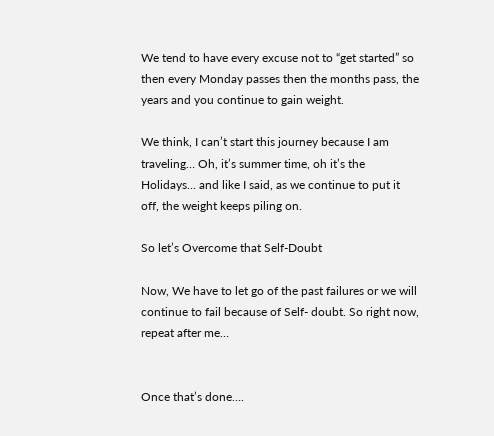We tend to have every excuse not to “get started” so then every Monday passes then the months pass, the years and you continue to gain weight.

We think, I can’t start this journey because I am traveling… Oh, it’s summer time, oh it’s the Holidays… and like I said, as we continue to put it off, the weight keeps piling on.

So let’s Overcome that Self-Doubt

Now, We have to let go of the past failures or we will continue to fail because of Self- doubt. So right now, repeat after me…


Once that’s done….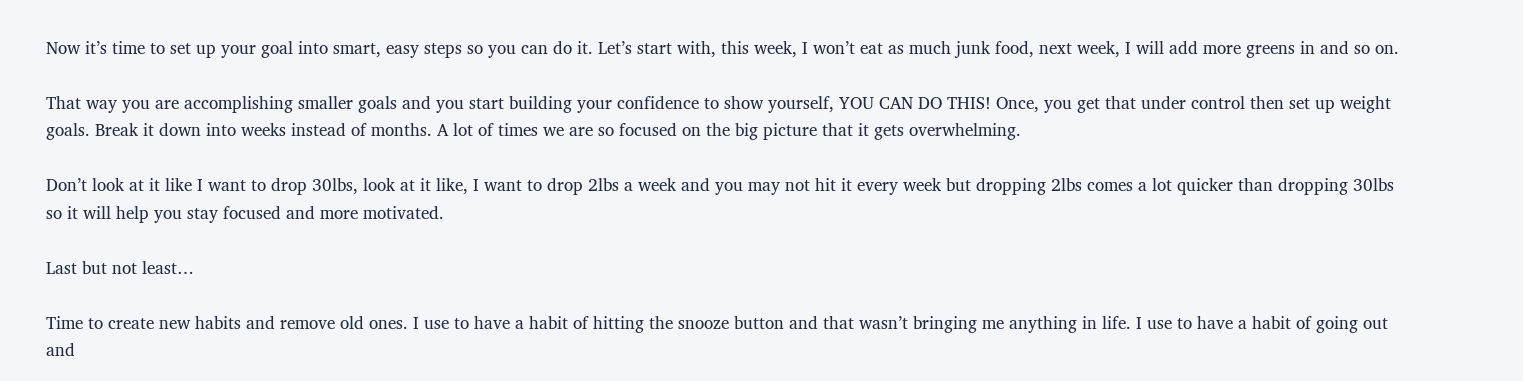Now it’s time to set up your goal into smart, easy steps so you can do it. Let’s start with, this week, I won’t eat as much junk food, next week, I will add more greens in and so on.

That way you are accomplishing smaller goals and you start building your confidence to show yourself, YOU CAN DO THIS! Once, you get that under control then set up weight goals. Break it down into weeks instead of months. A lot of times we are so focused on the big picture that it gets overwhelming.

Don’t look at it like I want to drop 30lbs, look at it like, I want to drop 2lbs a week and you may not hit it every week but dropping 2lbs comes a lot quicker than dropping 30lbs so it will help you stay focused and more motivated.

Last but not least…

Time to create new habits and remove old ones. I use to have a habit of hitting the snooze button and that wasn’t bringing me anything in life. I use to have a habit of going out and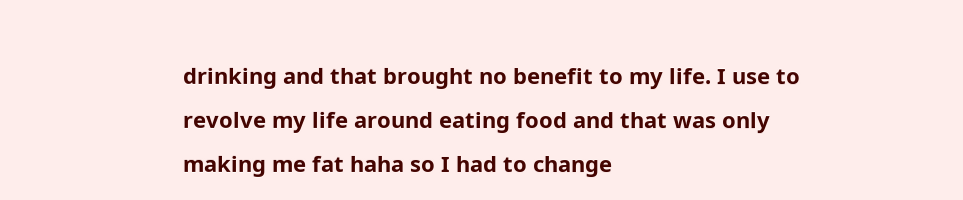drinking and that brought no benefit to my life. I use to revolve my life around eating food and that was only making me fat haha so I had to change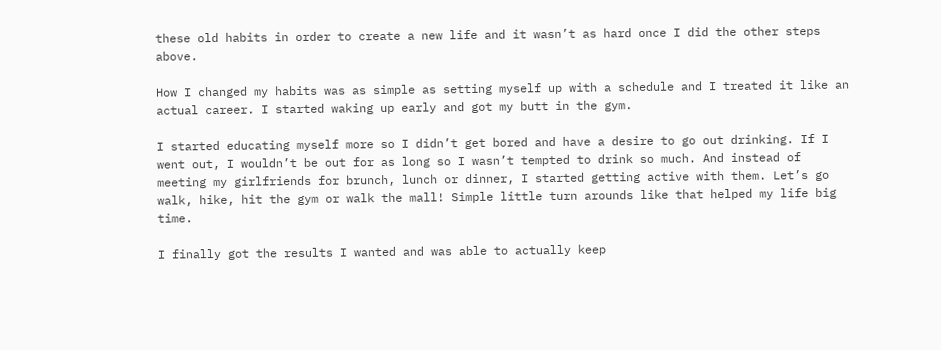these old habits in order to create a new life and it wasn’t as hard once I did the other steps above.

How I changed my habits was as simple as setting myself up with a schedule and I treated it like an actual career. I started waking up early and got my butt in the gym.

I started educating myself more so I didn’t get bored and have a desire to go out drinking. If I went out, I wouldn’t be out for as long so I wasn’t tempted to drink so much. And instead of meeting my girlfriends for brunch, lunch or dinner, I started getting active with them. Let’s go walk, hike, hit the gym or walk the mall! Simple little turn arounds like that helped my life big time.

I finally got the results I wanted and was able to actually keep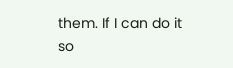them. If I can do it so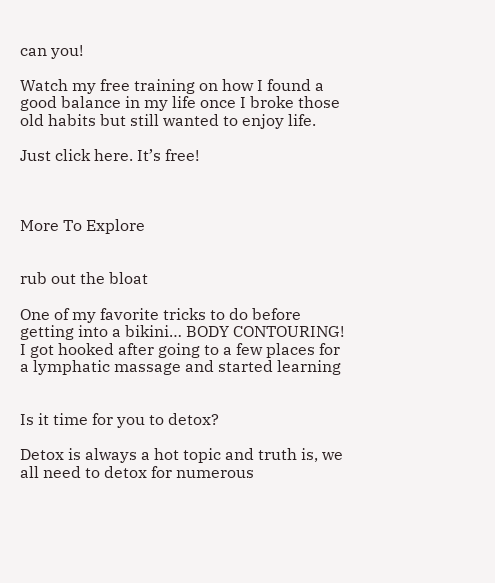can you!

Watch my free training on how I found a good balance in my life once I broke those old habits but still wanted to enjoy life.

Just click here. It’s free!



More To Explore


rub out the bloat

One of my favorite tricks to do before getting into a bikini… BODY CONTOURING! I got hooked after going to a few places for a lymphatic massage and started learning


Is it time for you to detox?

Detox is always a hot topic and truth is, we all need to detox for numerous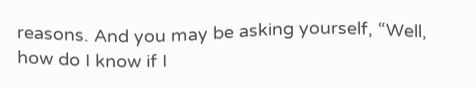reasons. And you may be asking yourself, “Well, how do I know if I